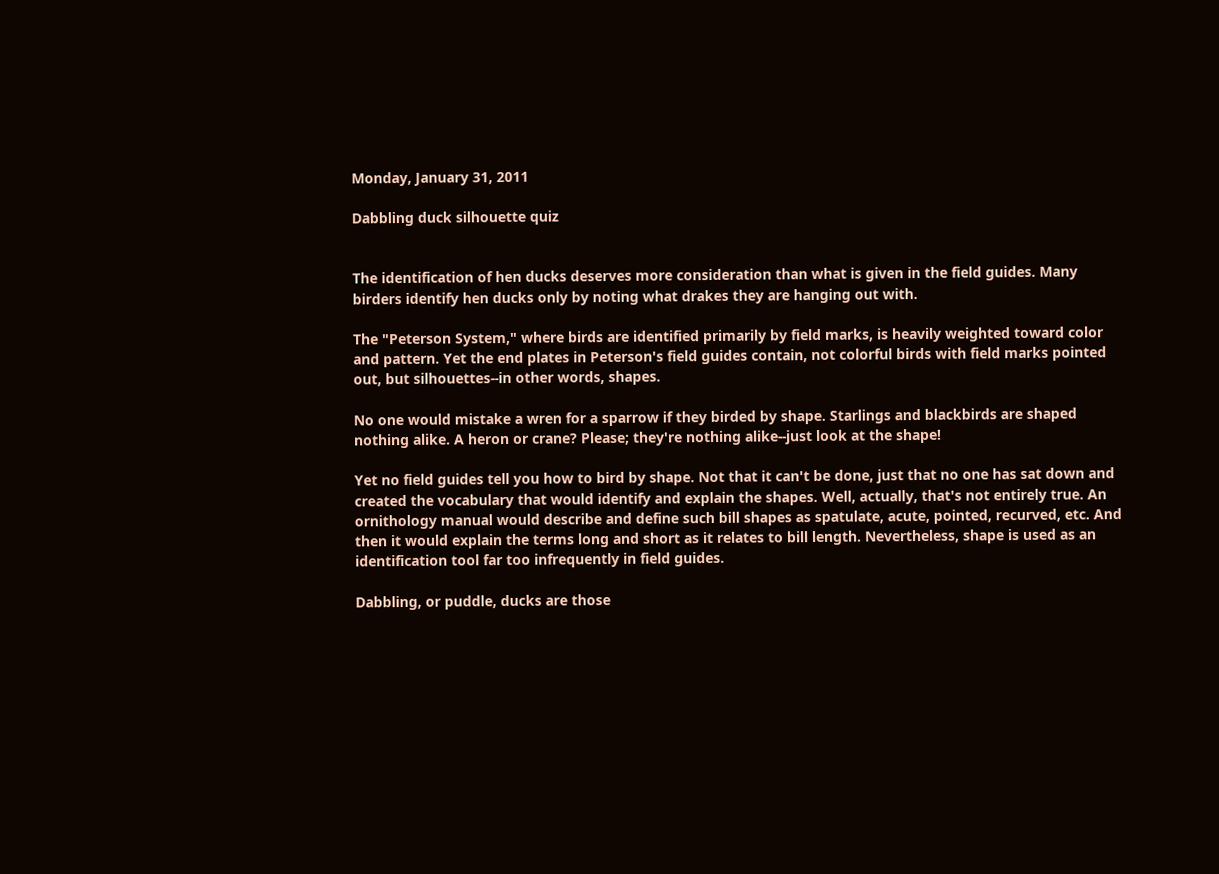Monday, January 31, 2011

Dabbling duck silhouette quiz


The identification of hen ducks deserves more consideration than what is given in the field guides. Many birders identify hen ducks only by noting what drakes they are hanging out with.

The "Peterson System," where birds are identified primarily by field marks, is heavily weighted toward color and pattern. Yet the end plates in Peterson's field guides contain, not colorful birds with field marks pointed out, but silhouettes--in other words, shapes.

No one would mistake a wren for a sparrow if they birded by shape. Starlings and blackbirds are shaped nothing alike. A heron or crane? Please; they're nothing alike--just look at the shape!

Yet no field guides tell you how to bird by shape. Not that it can't be done, just that no one has sat down and created the vocabulary that would identify and explain the shapes. Well, actually, that's not entirely true. An ornithology manual would describe and define such bill shapes as spatulate, acute, pointed, recurved, etc. And then it would explain the terms long and short as it relates to bill length. Nevertheless, shape is used as an identification tool far too infrequently in field guides.

Dabbling, or puddle, ducks are those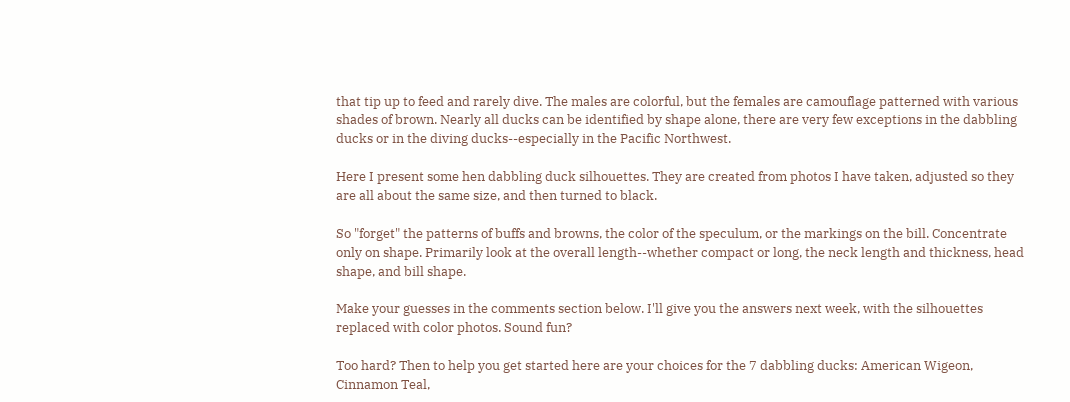that tip up to feed and rarely dive. The males are colorful, but the females are camouflage patterned with various shades of brown. Nearly all ducks can be identified by shape alone, there are very few exceptions in the dabbling ducks or in the diving ducks--especially in the Pacific Northwest.

Here I present some hen dabbling duck silhouettes. They are created from photos I have taken, adjusted so they are all about the same size, and then turned to black.

So "forget" the patterns of buffs and browns, the color of the speculum, or the markings on the bill. Concentrate only on shape. Primarily look at the overall length--whether compact or long, the neck length and thickness, head shape, and bill shape.

Make your guesses in the comments section below. I'll give you the answers next week, with the silhouettes replaced with color photos. Sound fun?

Too hard? Then to help you get started here are your choices for the 7 dabbling ducks: American Wigeon, Cinnamon Teal,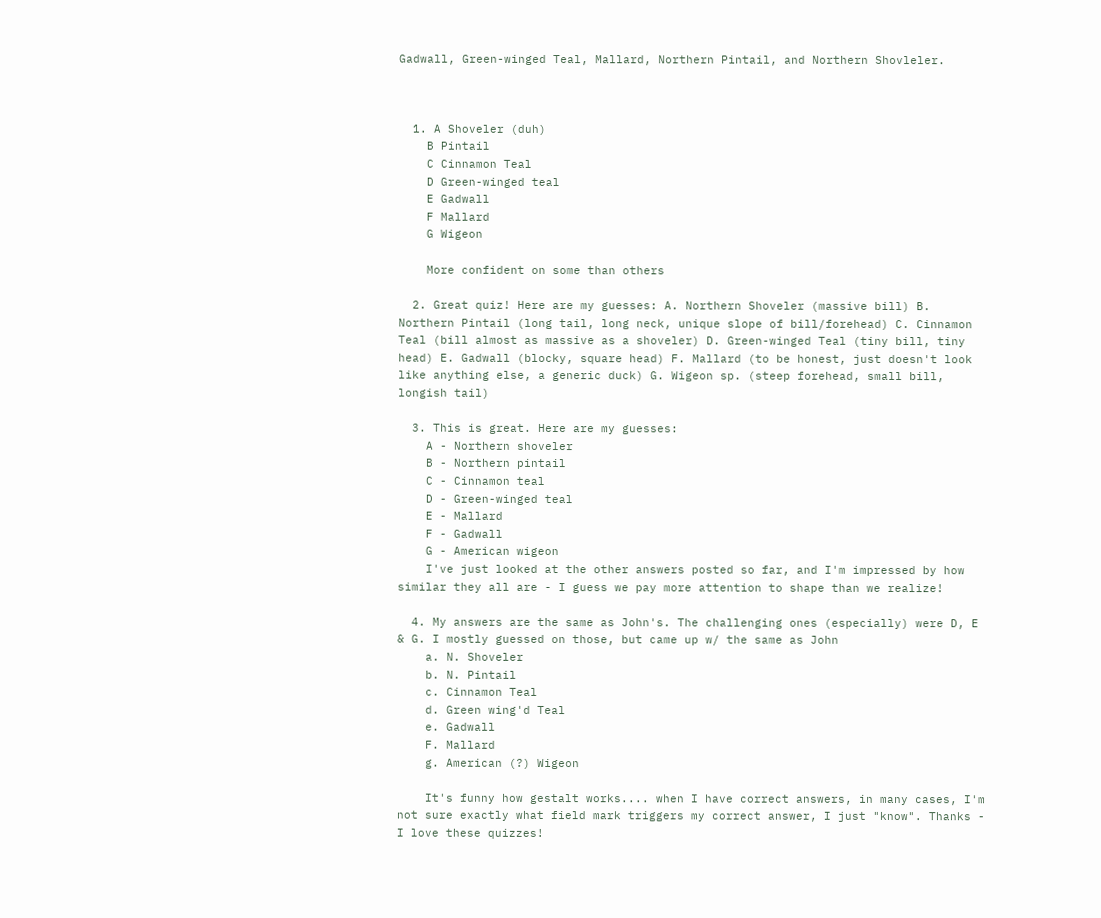Gadwall, Green-winged Teal, Mallard, Northern Pintail, and Northern Shovleler.



  1. A Shoveler (duh)
    B Pintail
    C Cinnamon Teal
    D Green-winged teal
    E Gadwall
    F Mallard
    G Wigeon

    More confident on some than others

  2. Great quiz! Here are my guesses: A. Northern Shoveler (massive bill) B. Northern Pintail (long tail, long neck, unique slope of bill/forehead) C. Cinnamon Teal (bill almost as massive as a shoveler) D. Green-winged Teal (tiny bill, tiny head) E. Gadwall (blocky, square head) F. Mallard (to be honest, just doesn't look like anything else, a generic duck) G. Wigeon sp. (steep forehead, small bill, longish tail)

  3. This is great. Here are my guesses:
    A - Northern shoveler
    B - Northern pintail
    C - Cinnamon teal
    D - Green-winged teal
    E - Mallard
    F - Gadwall
    G - American wigeon
    I've just looked at the other answers posted so far, and I'm impressed by how similar they all are - I guess we pay more attention to shape than we realize!

  4. My answers are the same as John's. The challenging ones (especially) were D, E & G. I mostly guessed on those, but came up w/ the same as John
    a. N. Shoveler
    b. N. Pintail
    c. Cinnamon Teal
    d. Green wing'd Teal
    e. Gadwall
    F. Mallard
    g. American (?) Wigeon

    It's funny how gestalt works.... when I have correct answers, in many cases, I'm not sure exactly what field mark triggers my correct answer, I just "know". Thanks - I love these quizzes!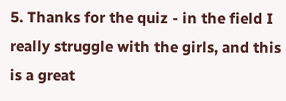5. Thanks for the quiz - in the field I really struggle with the girls, and this is a great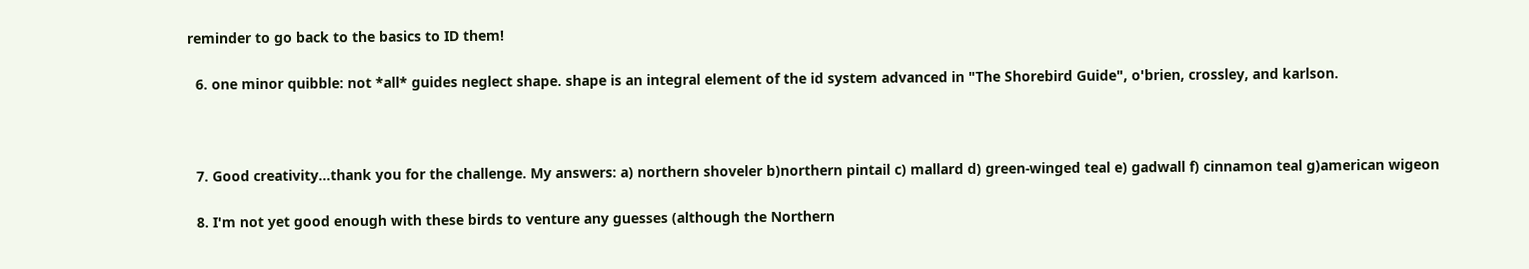reminder to go back to the basics to ID them!

  6. one minor quibble: not *all* guides neglect shape. shape is an integral element of the id system advanced in "The Shorebird Guide", o'brien, crossley, and karlson.



  7. Good creativity...thank you for the challenge. My answers: a) northern shoveler b)northern pintail c) mallard d) green-winged teal e) gadwall f) cinnamon teal g)american wigeon

  8. I'm not yet good enough with these birds to venture any guesses (although the Northern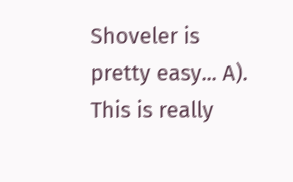Shoveler is pretty easy... A). This is really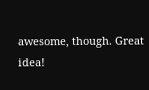awesome, though. Great idea!